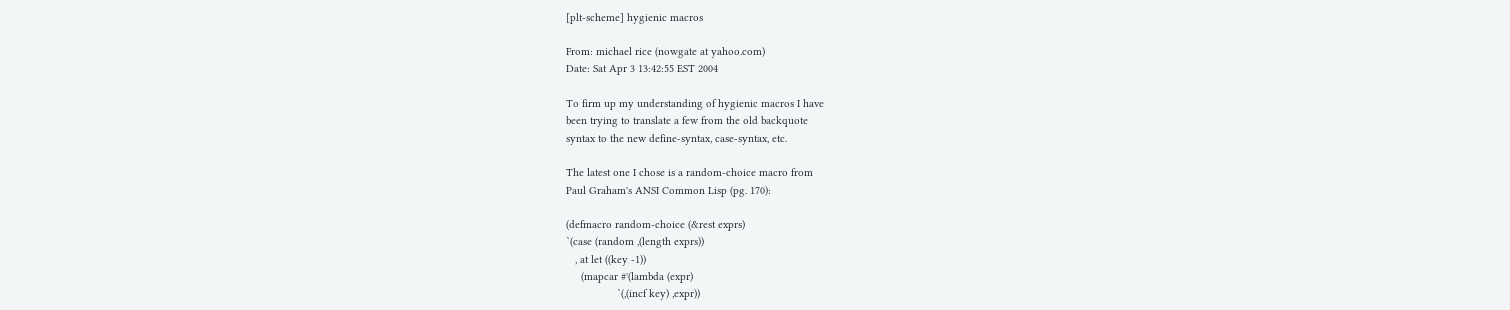[plt-scheme] hygienic macros

From: michael rice (nowgate at yahoo.com)
Date: Sat Apr 3 13:42:55 EST 2004

To firm up my understanding of hygienic macros I have
been trying to translate a few from the old backquote
syntax to the new define-syntax, case-syntax, etc.

The latest one I chose is a random-choice macro from
Paul Graham's ANSI Common Lisp (pg. 170):

(defmacro random-choice (&rest exprs)
`(case (random ,(length exprs))
   , at let ((key -1))
     (mapcar #'(lambda (expr)
                 `(,(incf key) ,expr))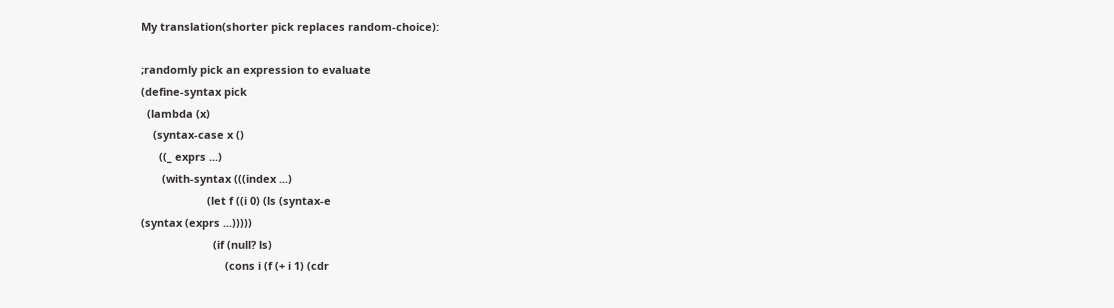My translation(shorter pick replaces random-choice):

;randomly pick an expression to evaluate
(define-syntax pick
  (lambda (x)
    (syntax-case x ()
      ((_ exprs ...)
       (with-syntax (((index ...)
                      (let f ((i 0) (ls (syntax-e
(syntax (exprs ...)))))
                        (if (null? ls)
                            (cons i (f (+ i 1) (cdr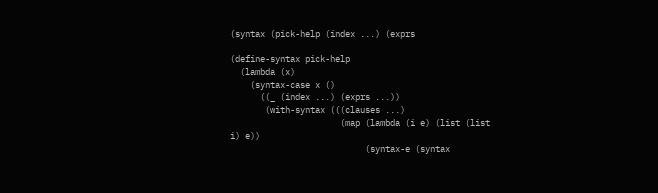(syntax (pick-help (index ...) (exprs

(define-syntax pick-help
  (lambda (x)
    (syntax-case x ()
      ((_ (index ...) (exprs ...))
       (with-syntax (((clauses ...)
                      (map (lambda (i e) (list (list
i) e))
                           (syntax-e (syntax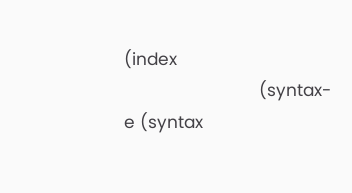(index
                           (syntax-e (syntax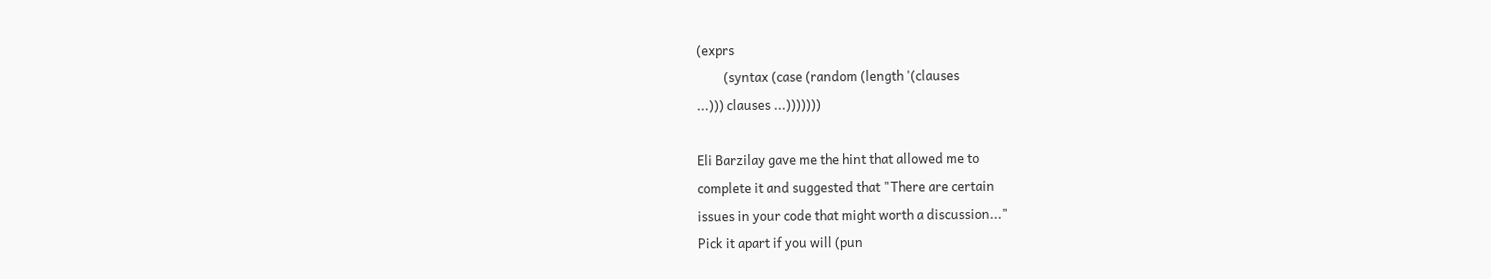(exprs
         (syntax (case (random (length '(clauses
...))) clauses ...)))))))

Eli Barzilay gave me the hint that allowed me to
complete it and suggested that "There are certain
issues in your code that might worth a discussion..."
Pick it apart if you will (pun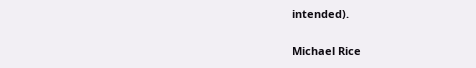intended).

Michael Rice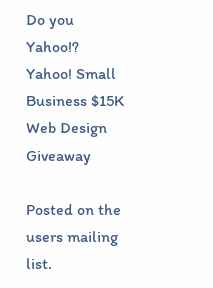Do you Yahoo!?
Yahoo! Small Business $15K Web Design Giveaway

Posted on the users mailing list.